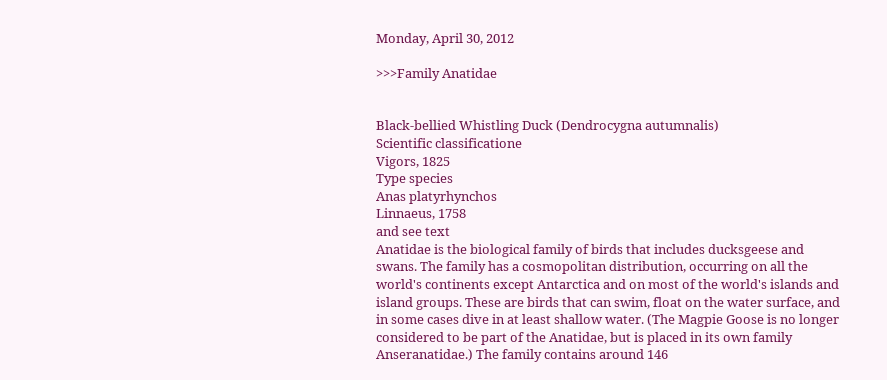Monday, April 30, 2012

>>>Family Anatidae


Black-bellied Whistling Duck (Dendrocygna autumnalis)
Scientific classificatione
Vigors, 1825
Type species
Anas platyrhynchos
Linnaeus, 1758
and see text
Anatidae is the biological family of birds that includes ducksgeese and swans. The family has a cosmopolitan distribution, occurring on all the world's continents except Antarctica and on most of the world's islands and island groups. These are birds that can swim, float on the water surface, and in some cases dive in at least shallow water. (The Magpie Goose is no longer considered to be part of the Anatidae, but is placed in its own family Anseranatidae.) The family contains around 146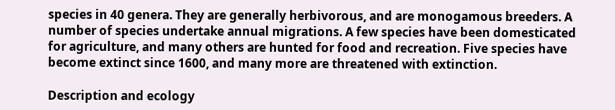species in 40 genera. They are generally herbivorous, and are monogamous breeders. A number of species undertake annual migrations. A few species have been domesticated for agriculture, and many others are hunted for food and recreation. Five species have become extinct since 1600, and many more are threatened with extinction.

Description and ecology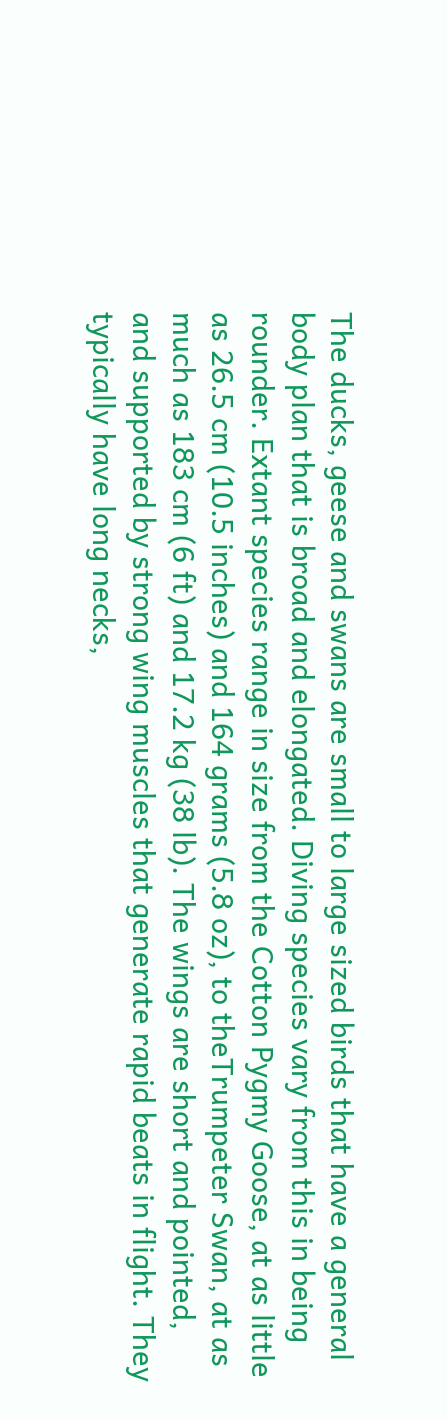The ducks, geese and swans are small to large sized birds that have a general body plan that is broad and elongated. Diving species vary from this in being rounder. Extant species range in size from the Cotton Pygmy Goose, at as little as 26.5 cm (10.5 inches) and 164 grams (5.8 oz), to theTrumpeter Swan, at as much as 183 cm (6 ft) and 17.2 kg (38 lb). The wings are short and pointed, and supported by strong wing muscles that generate rapid beats in flight. They typically have long necks,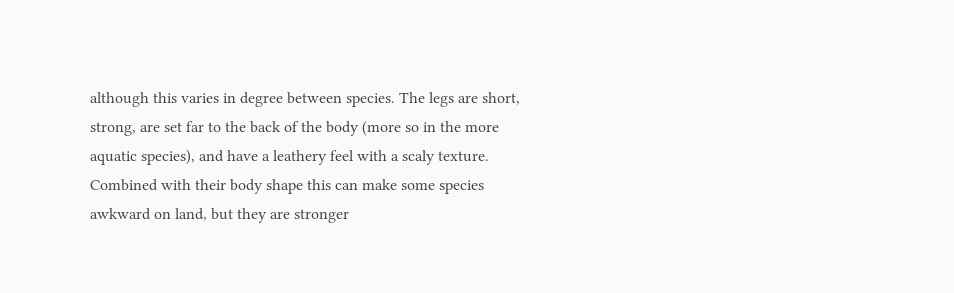although this varies in degree between species. The legs are short, strong, are set far to the back of the body (more so in the more aquatic species), and have a leathery feel with a scaly texture. Combined with their body shape this can make some species awkward on land, but they are stronger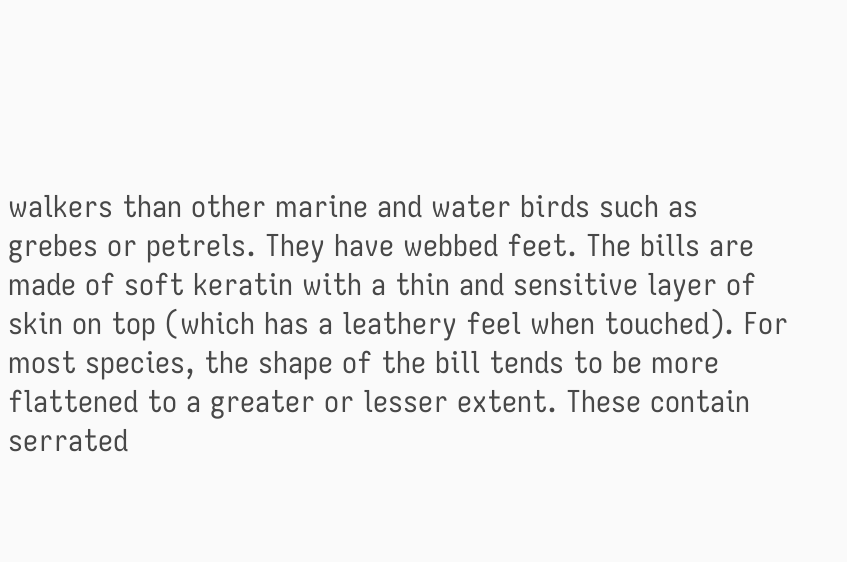walkers than other marine and water birds such as grebes or petrels. They have webbed feet. The bills are made of soft keratin with a thin and sensitive layer of skin on top (which has a leathery feel when touched). For most species, the shape of the bill tends to be more flattened to a greater or lesser extent. These contain serrated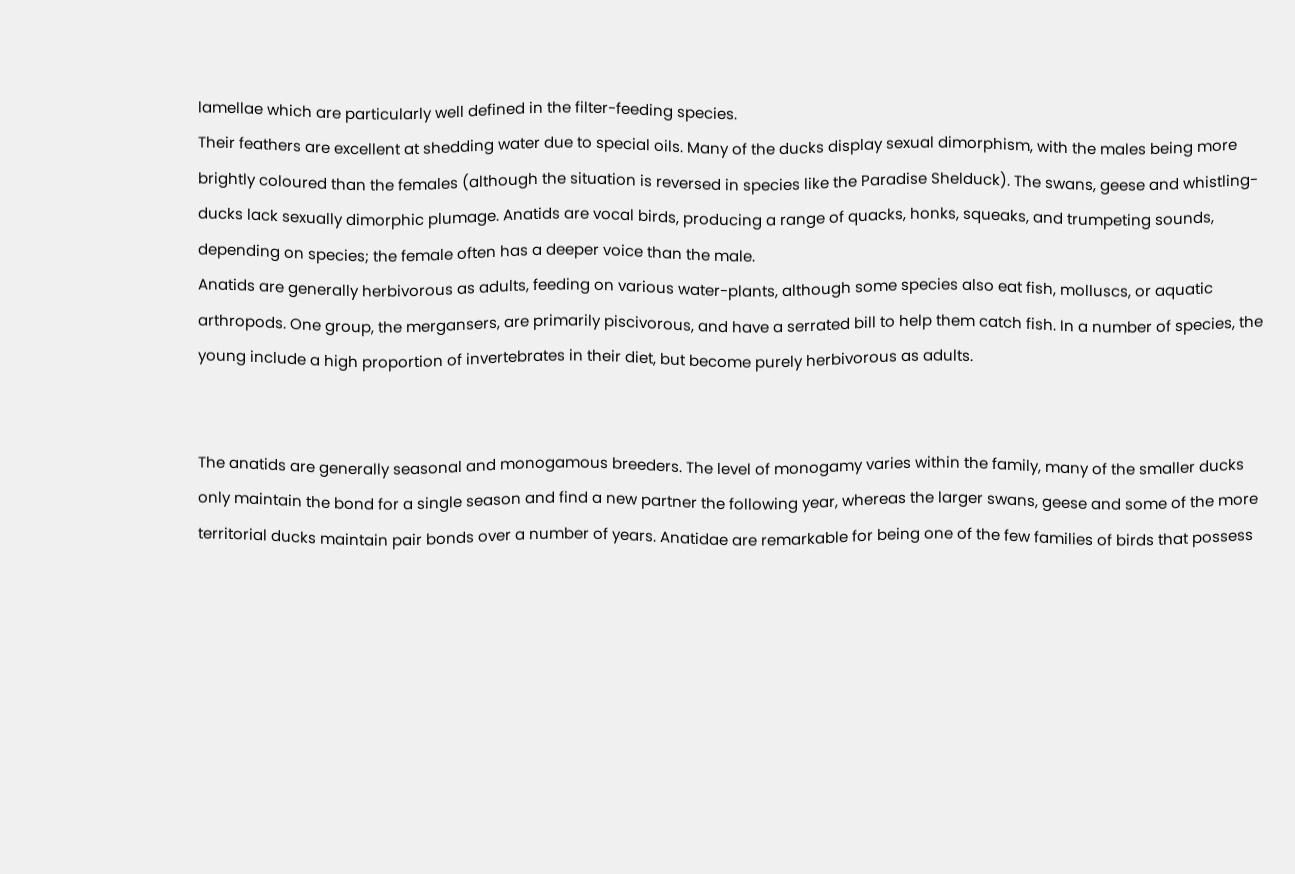lamellae which are particularly well defined in the filter-feeding species.
Their feathers are excellent at shedding water due to special oils. Many of the ducks display sexual dimorphism, with the males being more brightly coloured than the females (although the situation is reversed in species like the Paradise Shelduck). The swans, geese and whistling-ducks lack sexually dimorphic plumage. Anatids are vocal birds, producing a range of quacks, honks, squeaks, and trumpeting sounds, depending on species; the female often has a deeper voice than the male.
Anatids are generally herbivorous as adults, feeding on various water-plants, although some species also eat fish, molluscs, or aquatic arthropods. One group, the mergansers, are primarily piscivorous, and have a serrated bill to help them catch fish. In a number of species, the young include a high proportion of invertebrates in their diet, but become purely herbivorous as adults.


The anatids are generally seasonal and monogamous breeders. The level of monogamy varies within the family, many of the smaller ducks only maintain the bond for a single season and find a new partner the following year, whereas the larger swans, geese and some of the more territorial ducks maintain pair bonds over a number of years. Anatidae are remarkable for being one of the few families of birds that possess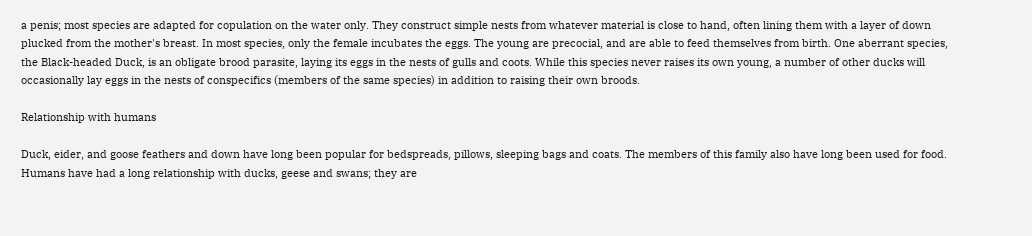a penis; most species are adapted for copulation on the water only. They construct simple nests from whatever material is close to hand, often lining them with a layer of down plucked from the mother's breast. In most species, only the female incubates the eggs. The young are precocial, and are able to feed themselves from birth. One aberrant species, the Black-headed Duck, is an obligate brood parasite, laying its eggs in the nests of gulls and coots. While this species never raises its own young, a number of other ducks will occasionally lay eggs in the nests of conspecifics (members of the same species) in addition to raising their own broods.

Relationship with humans

Duck, eider, and goose feathers and down have long been popular for bedspreads, pillows, sleeping bags and coats. The members of this family also have long been used for food.
Humans have had a long relationship with ducks, geese and swans; they are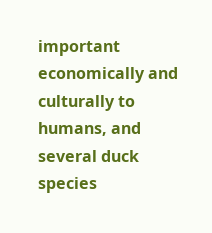important economically and culturally to humans, and several duck species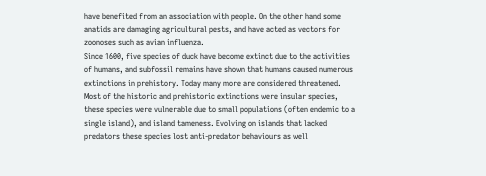have benefited from an association with people. On the other hand some anatids are damaging agricultural pests, and have acted as vectors for zoonoses such as avian influenza.
Since 1600, five species of duck have become extinct due to the activities of humans, and subfossil remains have shown that humans caused numerous extinctions in prehistory. Today many more are considered threatened. Most of the historic and prehistoric extinctions were insular species, these species were vulnerable due to small populations (often endemic to a single island), and island tameness. Evolving on islands that lacked predators these species lost anti-predator behaviours as well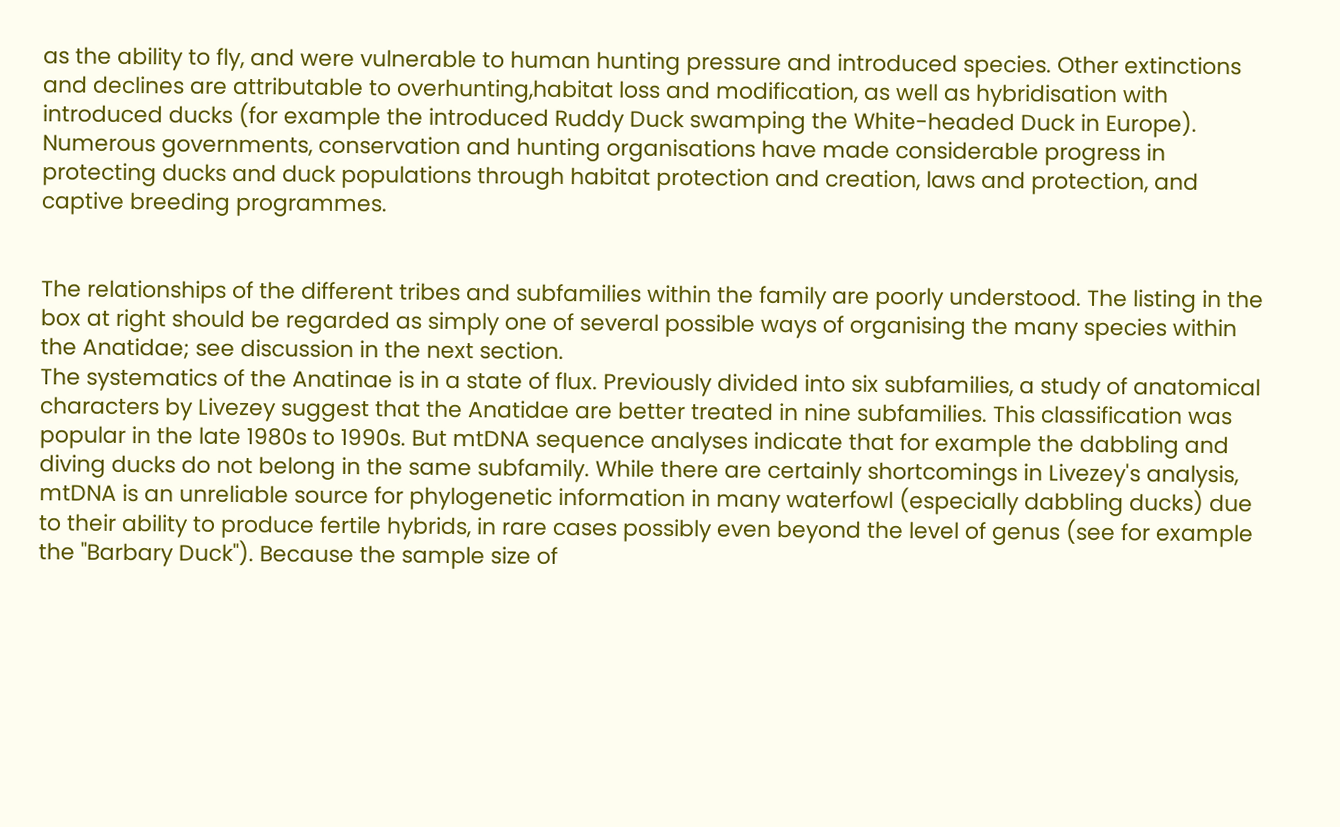as the ability to fly, and were vulnerable to human hunting pressure and introduced species. Other extinctions and declines are attributable to overhunting,habitat loss and modification, as well as hybridisation with introduced ducks (for example the introduced Ruddy Duck swamping the White-headed Duck in Europe). Numerous governments, conservation and hunting organisations have made considerable progress in protecting ducks and duck populations through habitat protection and creation, laws and protection, and captive breeding programmes.


The relationships of the different tribes and subfamilies within the family are poorly understood. The listing in the box at right should be regarded as simply one of several possible ways of organising the many species within the Anatidae; see discussion in the next section.
The systematics of the Anatinae is in a state of flux. Previously divided into six subfamilies, a study of anatomical characters by Livezey suggest that the Anatidae are better treated in nine subfamilies. This classification was popular in the late 1980s to 1990s. But mtDNA sequence analyses indicate that for example the dabbling and diving ducks do not belong in the same subfamily. While there are certainly shortcomings in Livezey's analysis, mtDNA is an unreliable source for phylogenetic information in many waterfowl (especially dabbling ducks) due to their ability to produce fertile hybrids, in rare cases possibly even beyond the level of genus (see for example the "Barbary Duck"). Because the sample size of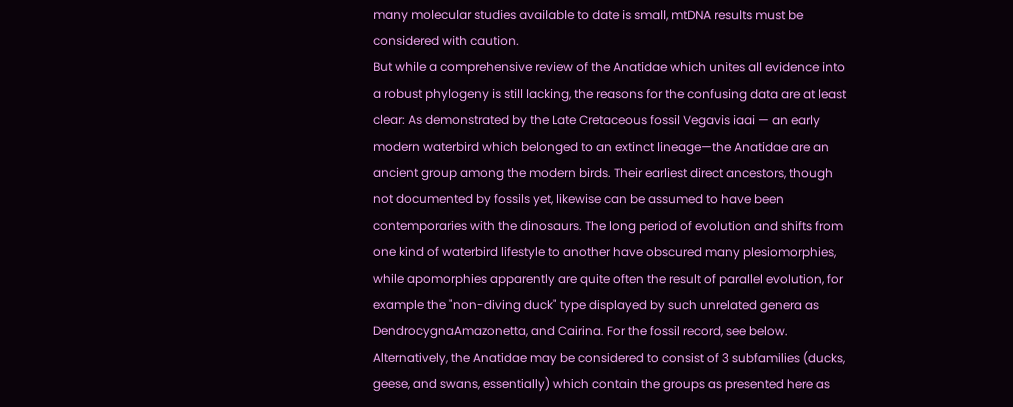many molecular studies available to date is small, mtDNA results must be considered with caution.
But while a comprehensive review of the Anatidae which unites all evidence into a robust phylogeny is still lacking, the reasons for the confusing data are at least clear: As demonstrated by the Late Cretaceous fossil Vegavis iaai — an early modern waterbird which belonged to an extinct lineage—the Anatidae are an ancient group among the modern birds. Their earliest direct ancestors, though not documented by fossils yet, likewise can be assumed to have been contemporaries with the dinosaurs. The long period of evolution and shifts from one kind of waterbird lifestyle to another have obscured many plesiomorphies, while apomorphies apparently are quite often the result of parallel evolution, for example the "non-diving duck" type displayed by such unrelated genera as DendrocygnaAmazonetta, and Cairina. For the fossil record, see below.
Alternatively, the Anatidae may be considered to consist of 3 subfamilies (ducks, geese, and swans, essentially) which contain the groups as presented here as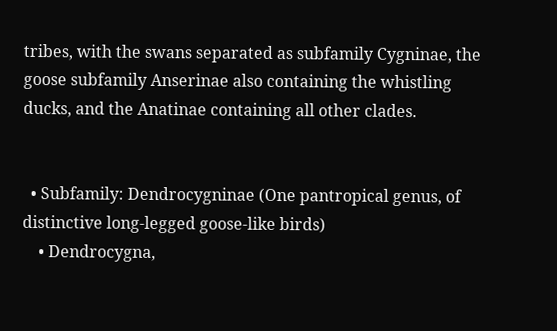tribes, with the swans separated as subfamily Cygninae, the goose subfamily Anserinae also containing the whistling ducks, and the Anatinae containing all other clades.


  • Subfamily: Dendrocygninae (One pantropical genus, of distinctive long-legged goose-like birds)
    • Dendrocygna,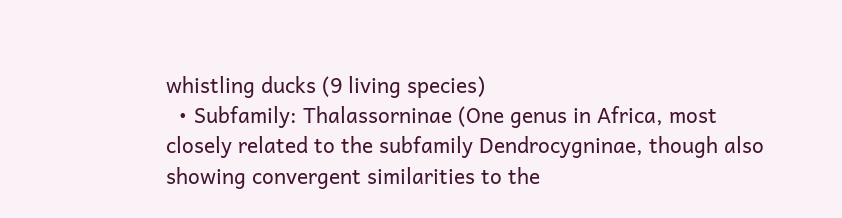whistling ducks (9 living species)
  • Subfamily: Thalassorninae (One genus in Africa, most closely related to the subfamily Dendrocygninae, though also showing convergent similarities to the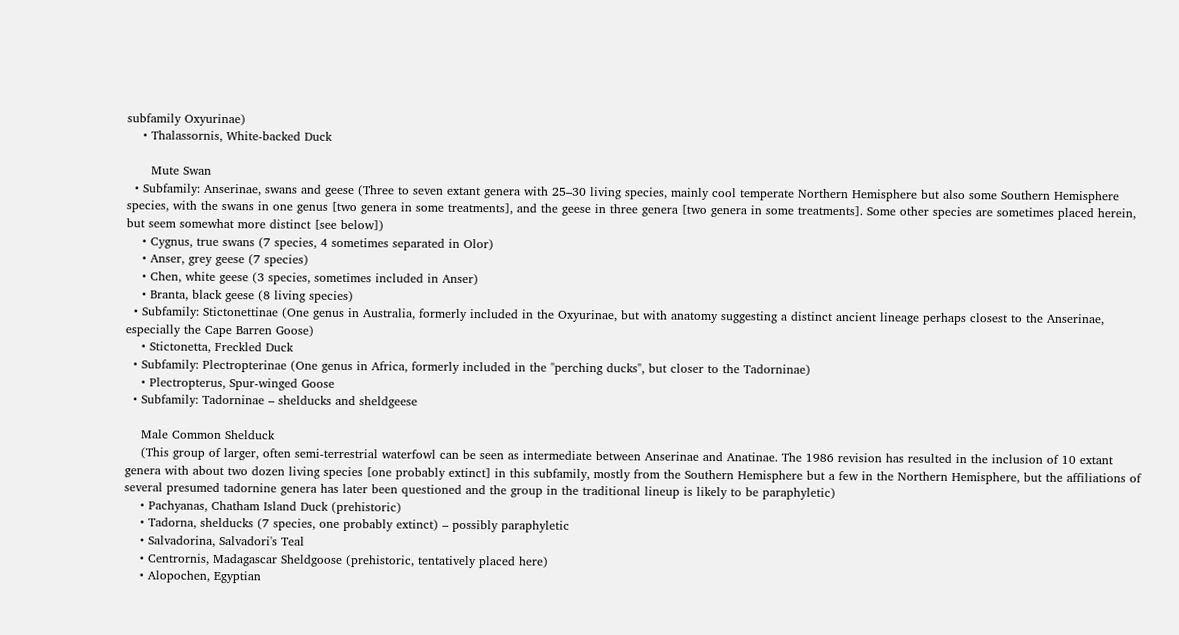subfamily Oxyurinae)
    • Thalassornis, White-backed Duck

      Mute Swan
  • Subfamily: Anserinae, swans and geese (Three to seven extant genera with 25–30 living species, mainly cool temperate Northern Hemisphere but also some Southern Hemisphere species, with the swans in one genus [two genera in some treatments], and the geese in three genera [two genera in some treatments]. Some other species are sometimes placed herein, but seem somewhat more distinct [see below])
    • Cygnus, true swans (7 species, 4 sometimes separated in Olor)
    • Anser, grey geese (7 species)
    • Chen, white geese (3 species, sometimes included in Anser)
    • Branta, black geese (8 living species)
  • Subfamily: Stictonettinae (One genus in Australia, formerly included in the Oxyurinae, but with anatomy suggesting a distinct ancient lineage perhaps closest to the Anserinae, especially the Cape Barren Goose)
    • Stictonetta, Freckled Duck
  • Subfamily: Plectropterinae (One genus in Africa, formerly included in the "perching ducks", but closer to the Tadorninae)
    • Plectropterus, Spur-winged Goose
  • Subfamily: Tadorninae – shelducks and sheldgeese

    Male Common Shelduck
    (This group of larger, often semi-terrestrial waterfowl can be seen as intermediate between Anserinae and Anatinae. The 1986 revision has resulted in the inclusion of 10 extant genera with about two dozen living species [one probably extinct] in this subfamily, mostly from the Southern Hemisphere but a few in the Northern Hemisphere, but the affiliations of several presumed tadornine genera has later been questioned and the group in the traditional lineup is likely to be paraphyletic)
    • Pachyanas, Chatham Island Duck (prehistoric)
    • Tadorna, shelducks (7 species, one probably extinct) – possibly paraphyletic
    • Salvadorina, Salvadori's Teal
    • Centrornis, Madagascar Sheldgoose (prehistoric, tentatively placed here)
    • Alopochen, Egyptian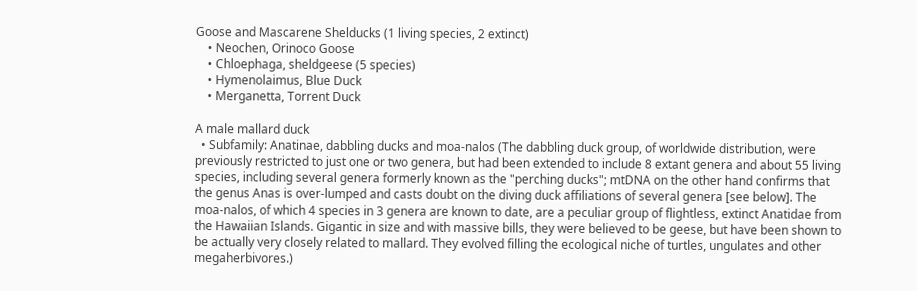Goose and Mascarene Shelducks (1 living species, 2 extinct)
    • Neochen, Orinoco Goose
    • Chloephaga, sheldgeese (5 species)
    • Hymenolaimus, Blue Duck
    • Merganetta, Torrent Duck

A male mallard duck
  • Subfamily: Anatinae, dabbling ducks and moa-nalos (The dabbling duck group, of worldwide distribution, were previously restricted to just one or two genera, but had been extended to include 8 extant genera and about 55 living species, including several genera formerly known as the "perching ducks"; mtDNA on the other hand confirms that the genus Anas is over-lumped and casts doubt on the diving duck affiliations of several genera [see below]. The moa-nalos, of which 4 species in 3 genera are known to date, are a peculiar group of flightless, extinct Anatidae from the Hawaiian Islands. Gigantic in size and with massive bills, they were believed to be geese, but have been shown to be actually very closely related to mallard. They evolved filling the ecological niche of turtles, ungulates and other megaherbivores.)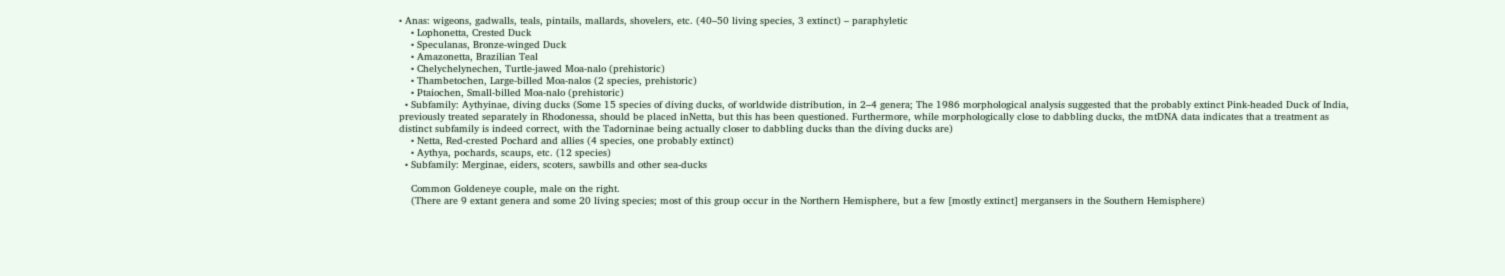• Anas: wigeons, gadwalls, teals, pintails, mallards, shovelers, etc. (40–50 living species, 3 extinct) – paraphyletic
    • Lophonetta, Crested Duck
    • Speculanas, Bronze-winged Duck
    • Amazonetta, Brazilian Teal
    • Chelychelynechen, Turtle-jawed Moa-nalo (prehistoric)
    • Thambetochen, Large-billed Moa-nalos (2 species, prehistoric)
    • Ptaiochen, Small-billed Moa-nalo (prehistoric)
  • Subfamily: Aythyinae, diving ducks (Some 15 species of diving ducks, of worldwide distribution, in 2–4 genera; The 1986 morphological analysis suggested that the probably extinct Pink-headed Duck of India, previously treated separately in Rhodonessa, should be placed inNetta, but this has been questioned. Furthermore, while morphologically close to dabbling ducks, the mtDNA data indicates that a treatment as distinct subfamily is indeed correct, with the Tadorninae being actually closer to dabbling ducks than the diving ducks are)
    • Netta, Red-crested Pochard and allies (4 species, one probably extinct)
    • Aythya, pochards, scaups, etc. (12 species)
  • Subfamily: Merginae, eiders, scoters, sawbills and other sea-ducks

    Common Goldeneye couple, male on the right.
    (There are 9 extant genera and some 20 living species; most of this group occur in the Northern Hemisphere, but a few [mostly extinct] mergansers in the Southern Hemisphere)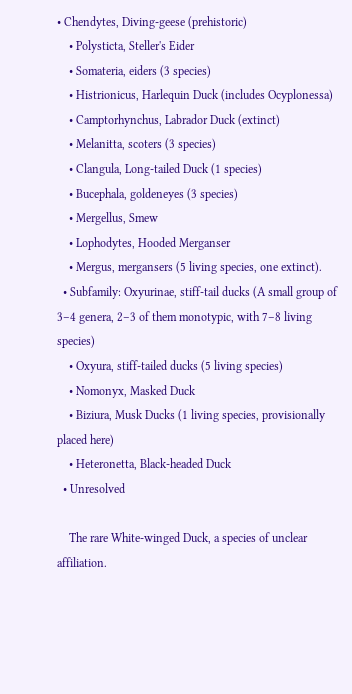• Chendytes, Diving-geese (prehistoric)
    • Polysticta, Steller's Eider
    • Somateria, eiders (3 species)
    • Histrionicus, Harlequin Duck (includes Ocyplonessa)
    • Camptorhynchus, Labrador Duck (extinct)
    • Melanitta, scoters (3 species)
    • Clangula, Long-tailed Duck (1 species)
    • Bucephala, goldeneyes (3 species)
    • Mergellus, Smew
    • Lophodytes, Hooded Merganser
    • Mergus, mergansers (5 living species, one extinct).
  • Subfamily: Oxyurinae, stiff-tail ducks (A small group of 3–4 genera, 2–3 of them monotypic, with 7–8 living species)
    • Oxyura, stiff-tailed ducks (5 living species)
    • Nomonyx, Masked Duck
    • Biziura, Musk Ducks (1 living species, provisionally placed here)
    • Heteronetta, Black-headed Duck
  • Unresolved

    The rare White-winged Duck, a species of unclear affiliation.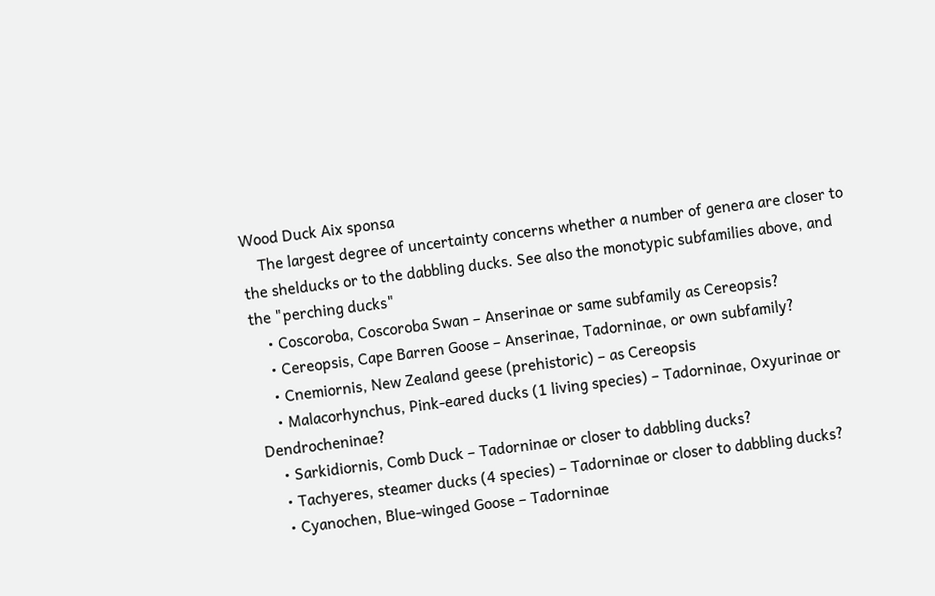Wood Duck Aix sponsa
    The largest degree of uncertainty concerns whether a number of genera are closer to the shelducks or to the dabbling ducks. See also the monotypic subfamilies above, and the "perching ducks"
    • Coscoroba, Coscoroba Swan – Anserinae or same subfamily as Cereopsis?
    • Cereopsis, Cape Barren Goose – Anserinae, Tadorninae, or own subfamily?
    • Cnemiornis, New Zealand geese (prehistoric) – as Cereopsis
    • Malacorhynchus, Pink-eared ducks (1 living species) – Tadorninae, Oxyurinae or Dendrocheninae?
    • Sarkidiornis, Comb Duck – Tadorninae or closer to dabbling ducks?
    • Tachyeres, steamer ducks (4 species) – Tadorninae or closer to dabbling ducks?
    • Cyanochen, Blue-winged Goose – Tadorninae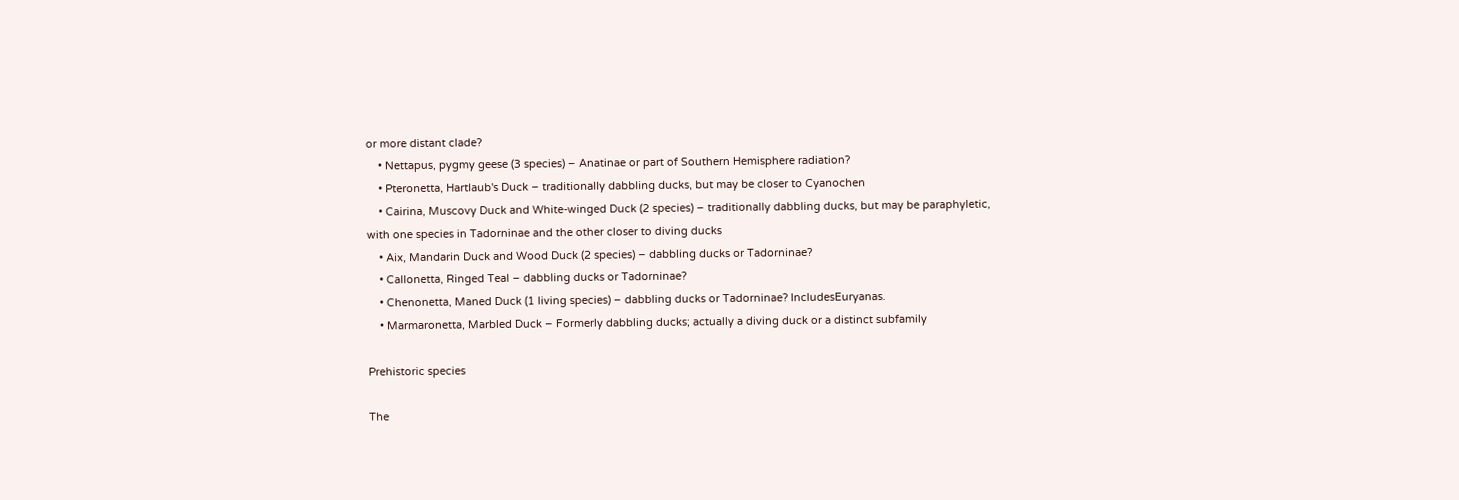or more distant clade?
    • Nettapus, pygmy geese (3 species) – Anatinae or part of Southern Hemisphere radiation?
    • Pteronetta, Hartlaub's Duck – traditionally dabbling ducks, but may be closer to Cyanochen
    • Cairina, Muscovy Duck and White-winged Duck (2 species) – traditionally dabbling ducks, but may be paraphyletic, with one species in Tadorninae and the other closer to diving ducks
    • Aix, Mandarin Duck and Wood Duck (2 species) – dabbling ducks or Tadorninae?
    • Callonetta, Ringed Teal – dabbling ducks or Tadorninae?
    • Chenonetta, Maned Duck (1 living species) – dabbling ducks or Tadorninae? IncludesEuryanas.
    • Marmaronetta, Marbled Duck – Formerly dabbling ducks; actually a diving duck or a distinct subfamily

Prehistoric species

The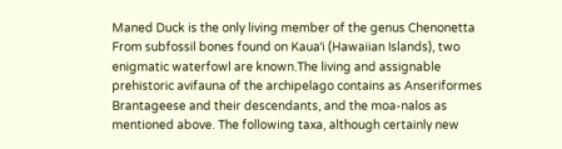Maned Duck is the only living member of the genus Chenonetta
From subfossil bones found on Kauaʻi (Hawaiian Islands), two enigmatic waterfowl are known.The living and assignable prehistoric avifauna of the archipelago contains as Anseriformes Brantageese and their descendants, and the moa-nalos as mentioned above. The following taxa, although certainly new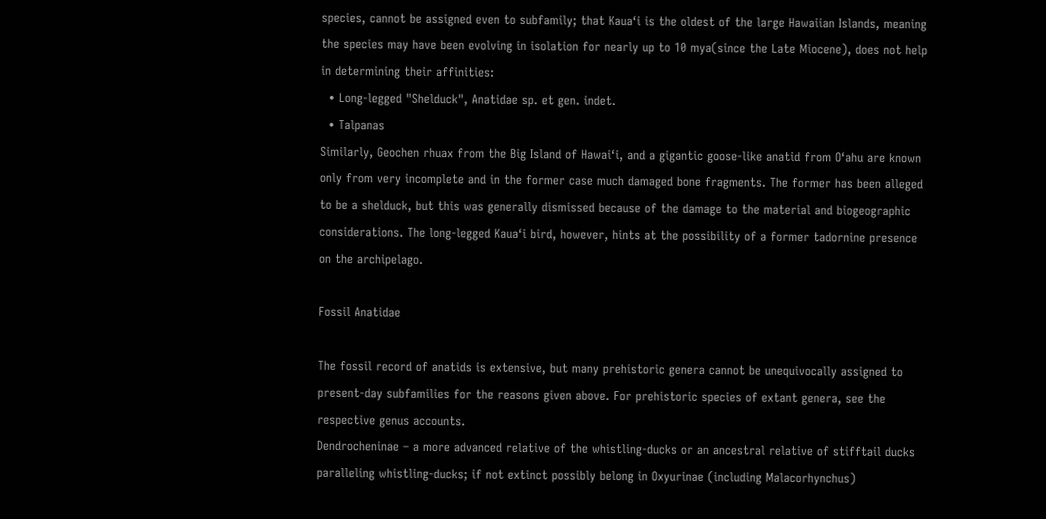species, cannot be assigned even to subfamily; that Kauaʻi is the oldest of the large Hawaiian Islands, meaning the species may have been evolving in isolation for nearly up to 10 mya(since the Late Miocene), does not help in determining their affinities:
  • Long-legged "Shelduck", Anatidae sp. et gen. indet.
  • Talpanas
Similarly, Geochen rhuax from the Big Island of Hawaiʻi, and a gigantic goose-like anatid from Oʻahu are known only from very incomplete and in the former case much damaged bone fragments. The former has been alleged to be a shelduck, but this was generally dismissed because of the damage to the material and biogeographic considerations. The long-legged Kauaʻi bird, however, hints at the possibility of a former tadornine presence on the archipelago.

Fossil Anatidae

The fossil record of anatids is extensive, but many prehistoric genera cannot be unequivocally assigned to present-day subfamilies for the reasons given above. For prehistoric species of extant genera, see the respective genus accounts.
Dendrocheninae – a more advanced relative of the whistling-ducks or an ancestral relative of stifftail ducks paralleling whistling-ducks; if not extinct possibly belong in Oxyurinae (including Malacorhynchus)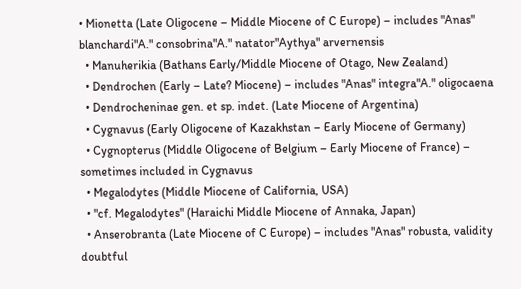• Mionetta (Late Oligocene – Middle Miocene of C Europe) – includes "Anas" blanchardi"A." consobrina"A." natator"Aythya" arvernensis
  • Manuherikia (Bathans Early/Middle Miocene of Otago, New Zealand)
  • Dendrochen (Early – Late? Miocene) – includes "Anas" integra"A." oligocaena
  • Dendrocheninae gen. et sp. indet. (Late Miocene of Argentina)
  • Cygnavus (Early Oligocene of Kazakhstan – Early Miocene of Germany)
  • Cygnopterus (Middle Oligocene of Belgium – Early Miocene of France) – sometimes included in Cygnavus
  • Megalodytes (Middle Miocene of California, USA)
  • "cf. Megalodytes" (Haraichi Middle Miocene of Annaka, Japan)
  • Anserobranta (Late Miocene of C Europe) – includes "Anas" robusta, validity doubtful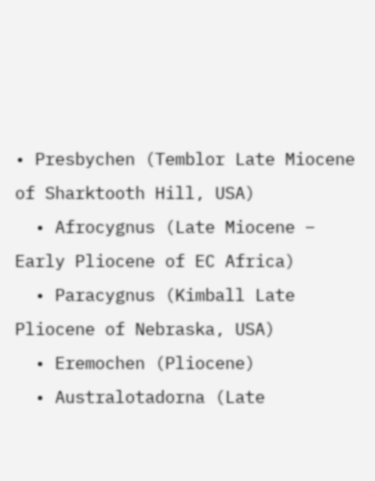• Presbychen (Temblor Late Miocene of Sharktooth Hill, USA)
  • Afrocygnus (Late Miocene – Early Pliocene of EC Africa)
  • Paracygnus (Kimball Late Pliocene of Nebraska, USA)
  • Eremochen (Pliocene)
  • Australotadorna (Late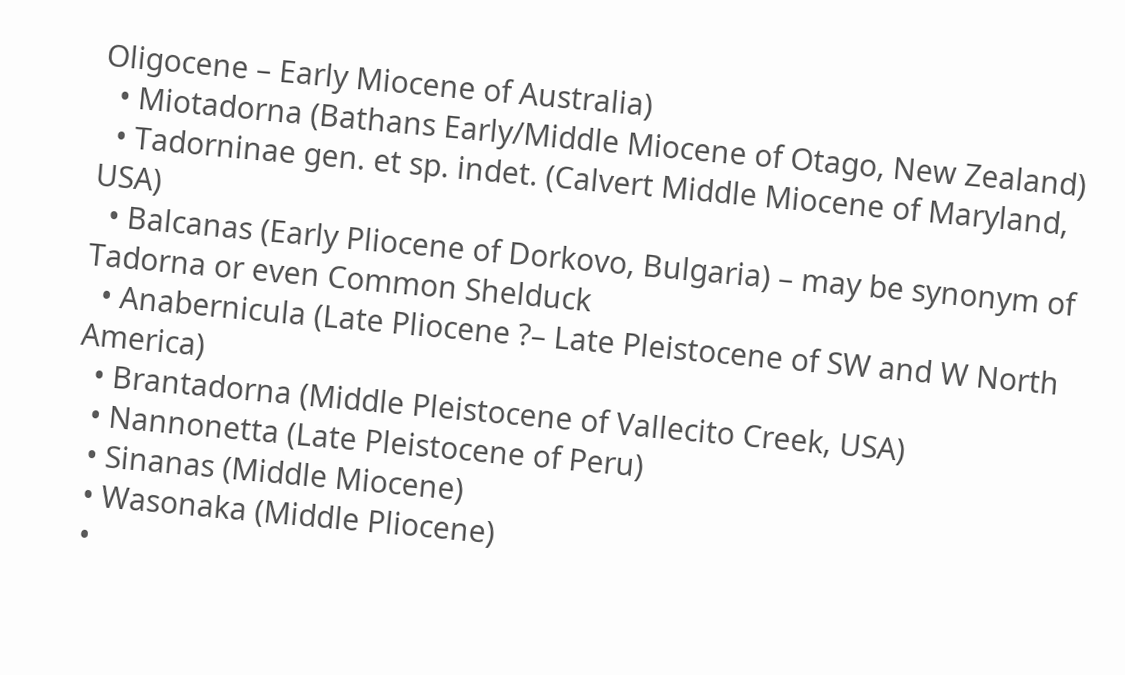Oligocene – Early Miocene of Australia)
  • Miotadorna (Bathans Early/Middle Miocene of Otago, New Zealand)
  • Tadorninae gen. et sp. indet. (Calvert Middle Miocene of Maryland, USA)
  • Balcanas (Early Pliocene of Dorkovo, Bulgaria) – may be synonym of Tadorna or even Common Shelduck
  • Anabernicula (Late Pliocene ?– Late Pleistocene of SW and W North America)
  • Brantadorna (Middle Pleistocene of Vallecito Creek, USA)
  • Nannonetta (Late Pleistocene of Peru)
  • Sinanas (Middle Miocene)
  • Wasonaka (Middle Pliocene)
  •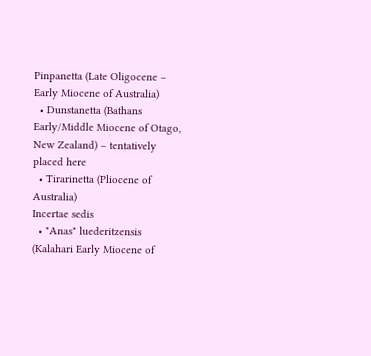Pinpanetta (Late Oligocene – Early Miocene of Australia)
  • Dunstanetta (Bathans Early/Middle Miocene of Otago, New Zealand) – tentatively placed here
  • Tirarinetta (Pliocene of Australia)
Incertae sedis
  • "Anas" luederitzensis (Kalahari Early Miocene of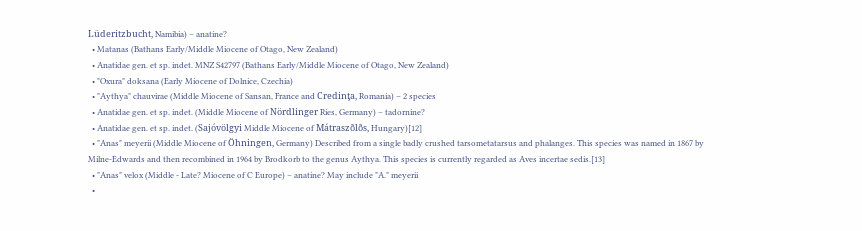Lüderitzbucht, Namibia) – anatine?
  • Matanas (Bathans Early/Middle Miocene of Otago, New Zealand)
  • Anatidae gen. et sp. indet. MNZ S42797 (Bathans Early/Middle Miocene of Otago, New Zealand)
  • "Oxura" doksana (Early Miocene of Dolnice, Czechia)
  • "Aythya" chauvirae (Middle Miocene of Sansan, France and Credinţa, Romania) – 2 species
  • Anatidae gen. et sp. indet. (Middle Miocene of Nördlinger Ries, Germany) – tadornine?
  • Anatidae gen. et sp. indet. (Sajóvölgyi Middle Miocene of Mátraszõlõs, Hungary)[12]
  • "Anas" meyerii (Middle Miocene of Öhningen, Germany) Described from a single badly crushed tarsometatarsus and phalanges. This species was named in 1867 by Milne-Edwards and then recombined in 1964 by Brodkorb to the genus Aythya. This species is currently regarded as Aves incertae sedis.[13]
  • "Anas" velox (Middle - Late? Miocene of C Europe) – anatine? May include "A." meyerii
  •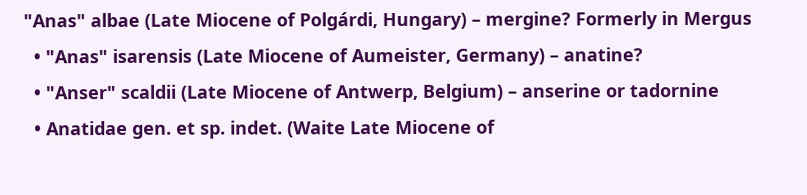"Anas" albae (Late Miocene of Polgárdi, Hungary) – mergine? Formerly in Mergus
  • "Anas" isarensis (Late Miocene of Aumeister, Germany) – anatine?
  • "Anser" scaldii (Late Miocene of Antwerp, Belgium) – anserine or tadornine
  • Anatidae gen. et sp. indet. (Waite Late Miocene of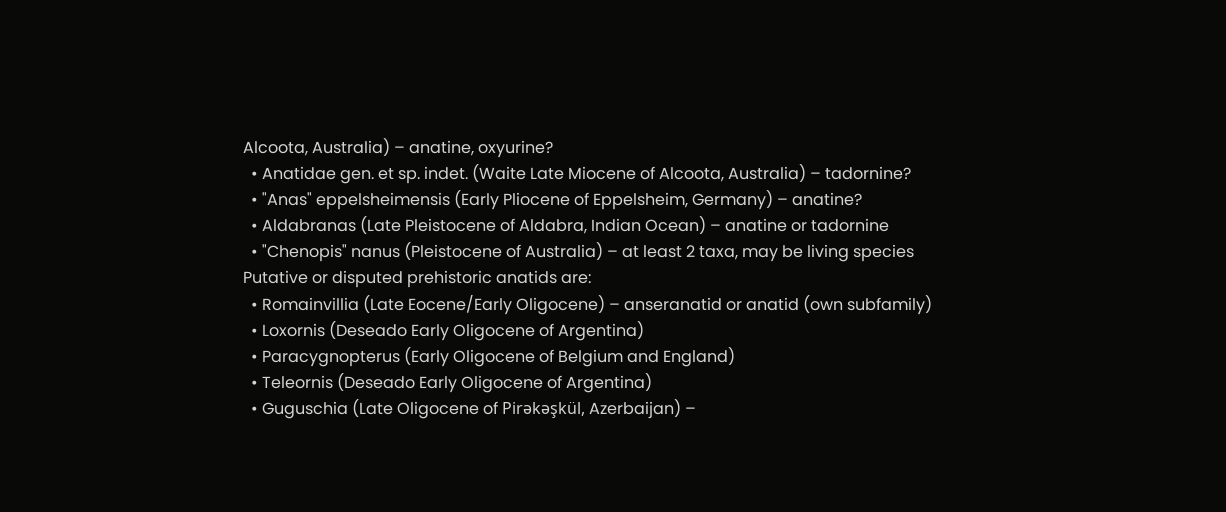Alcoota, Australia) – anatine, oxyurine?
  • Anatidae gen. et sp. indet. (Waite Late Miocene of Alcoota, Australia) – tadornine?
  • "Anas" eppelsheimensis (Early Pliocene of Eppelsheim, Germany) – anatine?
  • Aldabranas (Late Pleistocene of Aldabra, Indian Ocean) – anatine or tadornine
  • "Chenopis" nanus (Pleistocene of Australia) – at least 2 taxa, may be living species
Putative or disputed prehistoric anatids are:
  • Romainvillia (Late Eocene/Early Oligocene) – anseranatid or anatid (own subfamily)
  • Loxornis (Deseado Early Oligocene of Argentina)
  • Paracygnopterus (Early Oligocene of Belgium and England)
  • Teleornis (Deseado Early Oligocene of Argentina)
  • Guguschia (Late Oligocene of Pirəkəşkül, Azerbaijan) –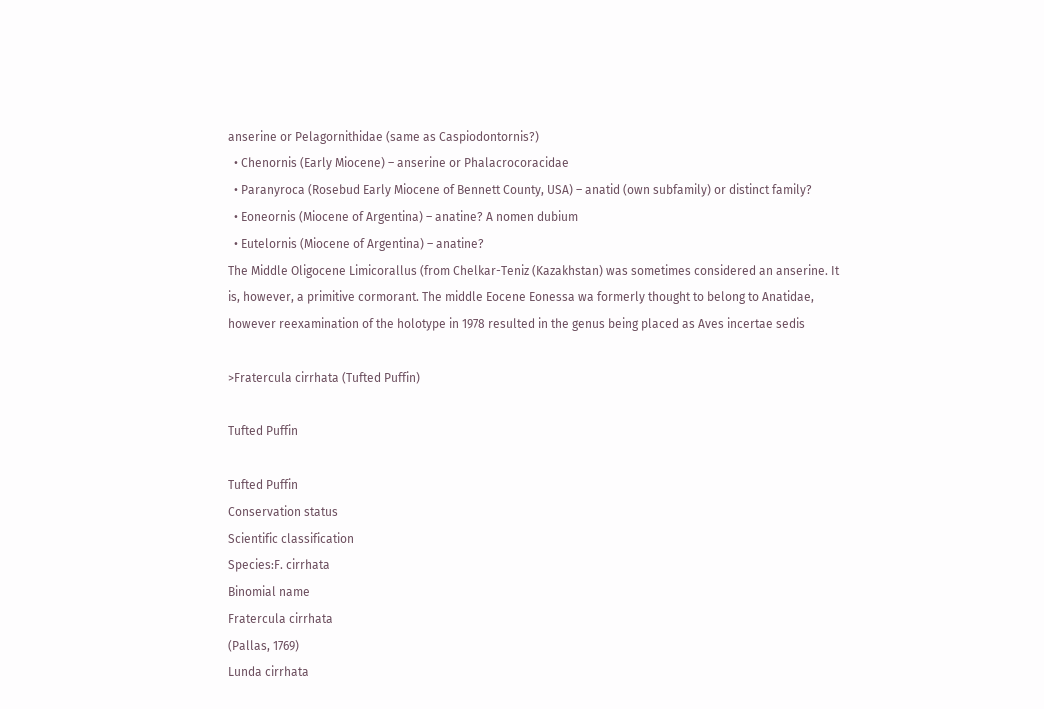anserine or Pelagornithidae (same as Caspiodontornis?)
  • Chenornis (Early Miocene) – anserine or Phalacrocoracidae
  • Paranyroca (Rosebud Early Miocene of Bennett County, USA) – anatid (own subfamily) or distinct family?
  • Eoneornis (Miocene of Argentina) – anatine? A nomen dubium
  • Eutelornis (Miocene of Argentina) – anatine?
The Middle Oligocene Limicorallus (from Chelkar-Teniz (Kazakhstan) was sometimes considered an anserine. It is, however, a primitive cormorant. The middle Eocene Eonessa wa formerly thought to belong to Anatidae, however reexamination of the holotype in 1978 resulted in the genus being placed as Aves incertae sedis

>Fratercula cirrhata (Tufted Puffin)

Tufted Puffin

Tufted Puffin
Conservation status
Scientific classification
Species:F. cirrhata
Binomial name
Fratercula cirrhata
(Pallas, 1769)
Lunda cirrhata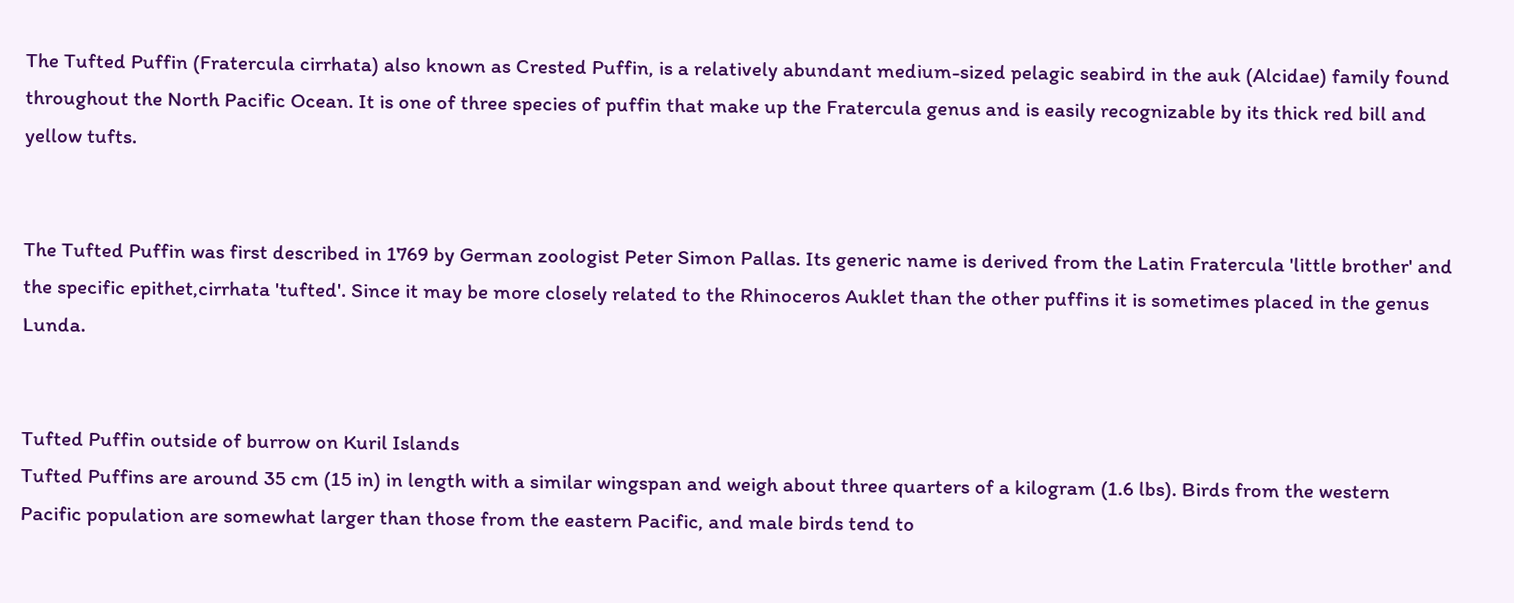The Tufted Puffin (Fratercula cirrhata) also known as Crested Puffin, is a relatively abundant medium-sized pelagic seabird in the auk (Alcidae) family found throughout the North Pacific Ocean. It is one of three species of puffin that make up the Fratercula genus and is easily recognizable by its thick red bill and yellow tufts.


The Tufted Puffin was first described in 1769 by German zoologist Peter Simon Pallas. Its generic name is derived from the Latin Fratercula 'little brother' and the specific epithet,cirrhata 'tufted'. Since it may be more closely related to the Rhinoceros Auklet than the other puffins it is sometimes placed in the genus Lunda.


Tufted Puffin outside of burrow on Kuril Islands
Tufted Puffins are around 35 cm (15 in) in length with a similar wingspan and weigh about three quarters of a kilogram (1.6 lbs). Birds from the western Pacific population are somewhat larger than those from the eastern Pacific, and male birds tend to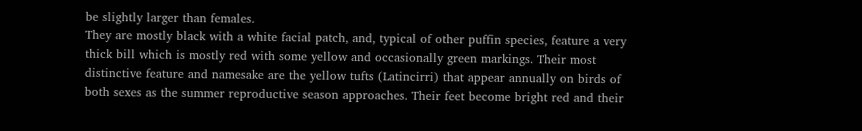be slightly larger than females.
They are mostly black with a white facial patch, and, typical of other puffin species, feature a very thick bill which is mostly red with some yellow and occasionally green markings. Their most distinctive feature and namesake are the yellow tufts (Latincirri) that appear annually on birds of both sexes as the summer reproductive season approaches. Their feet become bright red and their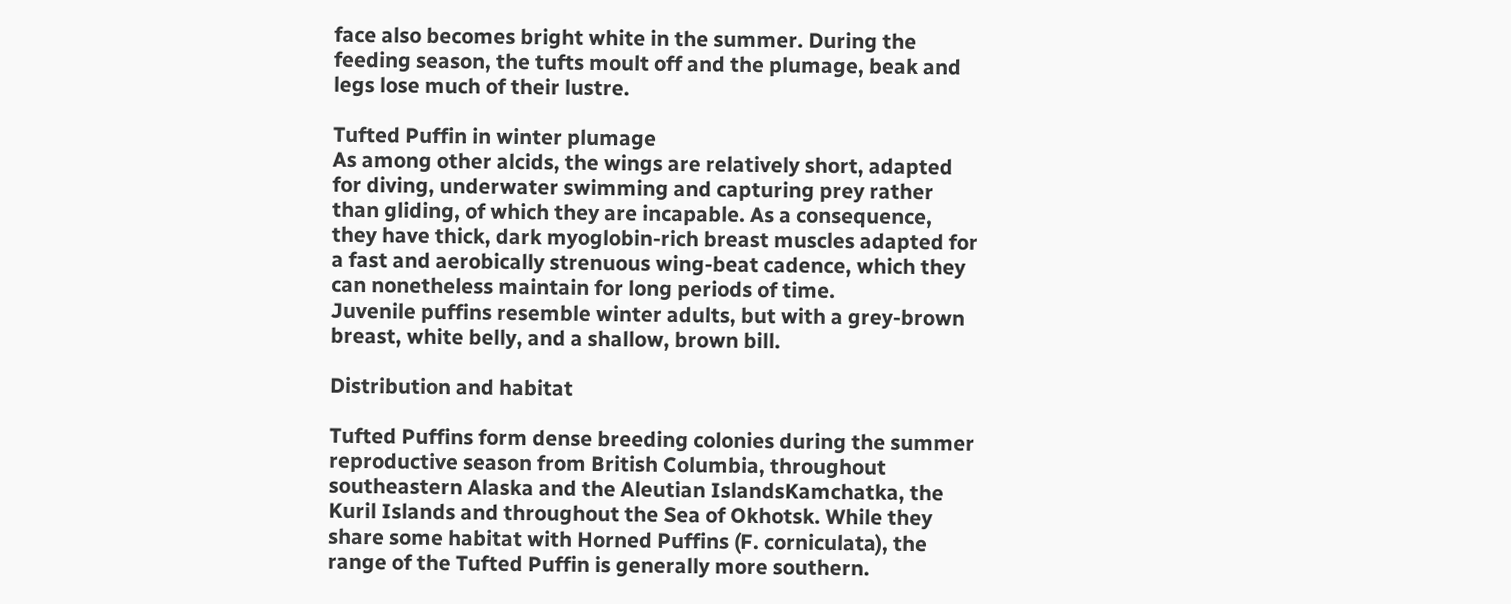face also becomes bright white in the summer. During the feeding season, the tufts moult off and the plumage, beak and legs lose much of their lustre.

Tufted Puffin in winter plumage
As among other alcids, the wings are relatively short, adapted for diving, underwater swimming and capturing prey rather than gliding, of which they are incapable. As a consequence, they have thick, dark myoglobin-rich breast muscles adapted for a fast and aerobically strenuous wing-beat cadence, which they can nonetheless maintain for long periods of time.
Juvenile puffins resemble winter adults, but with a grey-brown breast, white belly, and a shallow, brown bill.

Distribution and habitat

Tufted Puffins form dense breeding colonies during the summer reproductive season from British Columbia, throughout southeastern Alaska and the Aleutian IslandsKamchatka, the Kuril Islands and throughout the Sea of Okhotsk. While they share some habitat with Horned Puffins (F. corniculata), the range of the Tufted Puffin is generally more southern.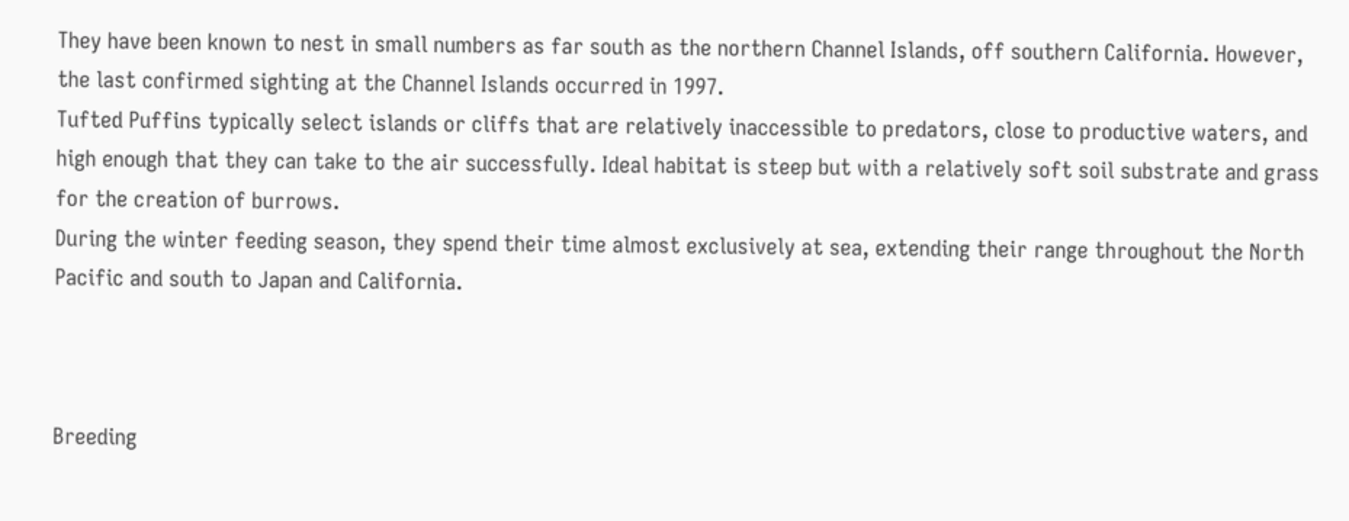They have been known to nest in small numbers as far south as the northern Channel Islands, off southern California. However, the last confirmed sighting at the Channel Islands occurred in 1997.
Tufted Puffins typically select islands or cliffs that are relatively inaccessible to predators, close to productive waters, and high enough that they can take to the air successfully. Ideal habitat is steep but with a relatively soft soil substrate and grass for the creation of burrows.
During the winter feeding season, they spend their time almost exclusively at sea, extending their range throughout the North Pacific and south to Japan and California.



Breeding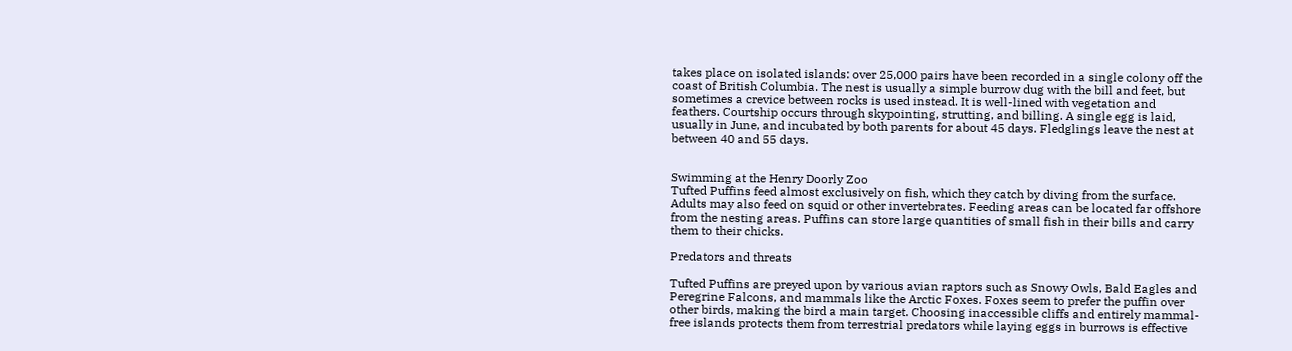takes place on isolated islands: over 25,000 pairs have been recorded in a single colony off the coast of British Columbia. The nest is usually a simple burrow dug with the bill and feet, but sometimes a crevice between rocks is used instead. It is well-lined with vegetation and feathers. Courtship occurs through skypointing, strutting, and billing. A single egg is laid, usually in June, and incubated by both parents for about 45 days. Fledglings leave the nest at between 40 and 55 days.


Swimming at the Henry Doorly Zoo
Tufted Puffins feed almost exclusively on fish, which they catch by diving from the surface. Adults may also feed on squid or other invertebrates. Feeding areas can be located far offshore from the nesting areas. Puffins can store large quantities of small fish in their bills and carry them to their chicks.

Predators and threats

Tufted Puffins are preyed upon by various avian raptors such as Snowy Owls, Bald Eagles and Peregrine Falcons, and mammals like the Arctic Foxes. Foxes seem to prefer the puffin over other birds, making the bird a main target. Choosing inaccessible cliffs and entirely mammal-free islands protects them from terrestrial predators while laying eggs in burrows is effective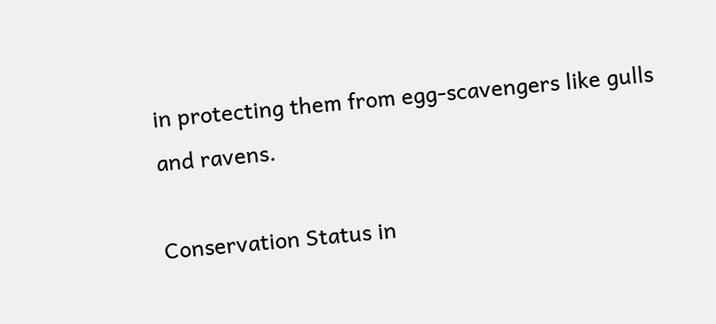in protecting them from egg-scavengers like gulls and ravens.

Conservation Status in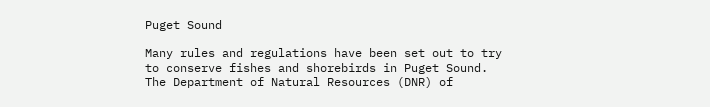Puget Sound

Many rules and regulations have been set out to try to conserve fishes and shorebirds in Puget Sound. The Department of Natural Resources (DNR) of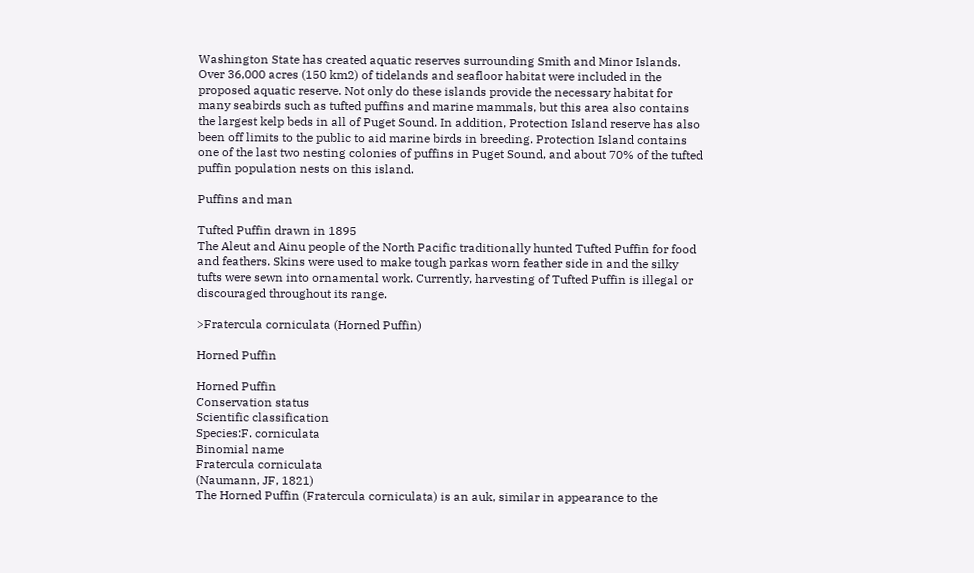Washington State has created aquatic reserves surrounding Smith and Minor Islands. Over 36,000 acres (150 km2) of tidelands and seafloor habitat were included in the proposed aquatic reserve. Not only do these islands provide the necessary habitat for many seabirds such as tufted puffins and marine mammals, but this area also contains the largest kelp beds in all of Puget Sound. In addition, Protection Island reserve has also been off limits to the public to aid marine birds in breeding. Protection Island contains one of the last two nesting colonies of puffins in Puget Sound, and about 70% of the tufted puffin population nests on this island.

Puffins and man

Tufted Puffin drawn in 1895
The Aleut and Ainu people of the North Pacific traditionally hunted Tufted Puffin for food and feathers. Skins were used to make tough parkas worn feather side in and the silky tufts were sewn into ornamental work. Currently, harvesting of Tufted Puffin is illegal or discouraged throughout its range.

>Fratercula corniculata (Horned Puffin)

Horned Puffin

Horned Puffin
Conservation status
Scientific classification
Species:F. corniculata
Binomial name
Fratercula corniculata
(Naumann, JF, 1821)
The Horned Puffin (Fratercula corniculata) is an auk, similar in appearance to the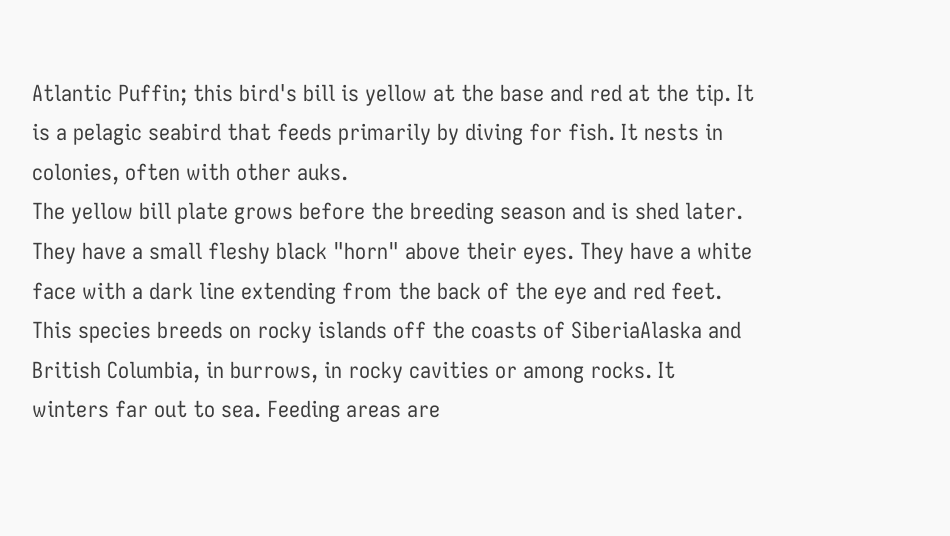Atlantic Puffin; this bird's bill is yellow at the base and red at the tip. It is a pelagic seabird that feeds primarily by diving for fish. It nests in colonies, often with other auks.
The yellow bill plate grows before the breeding season and is shed later. They have a small fleshy black "horn" above their eyes. They have a white face with a dark line extending from the back of the eye and red feet.
This species breeds on rocky islands off the coasts of SiberiaAlaska and British Columbia, in burrows, in rocky cavities or among rocks. It winters far out to sea. Feeding areas are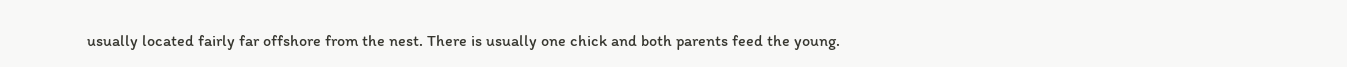usually located fairly far offshore from the nest. There is usually one chick and both parents feed the young.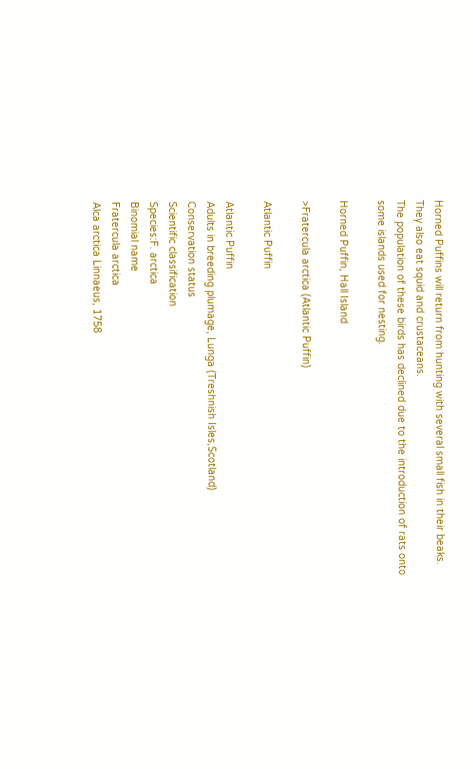Horned Puffins will return from hunting with several small fish in their beaks. They also eat squid and crustaceans.
The population of these birds has declined due to the introduction of rats onto some islands used for nesting.

Horned Puffin, Hall Island

>Fratercula arctica (Atlantic Puffin)

Atlantic Puffin

Atlantic Puffin
Adults in breeding plumage, Lunga (Treshnish Isles,Scotland)
Conservation status
Scientific classification
Species:F. arctica
Binomial name
Fratercula arctica
Alca arctica Linnaeus, 1758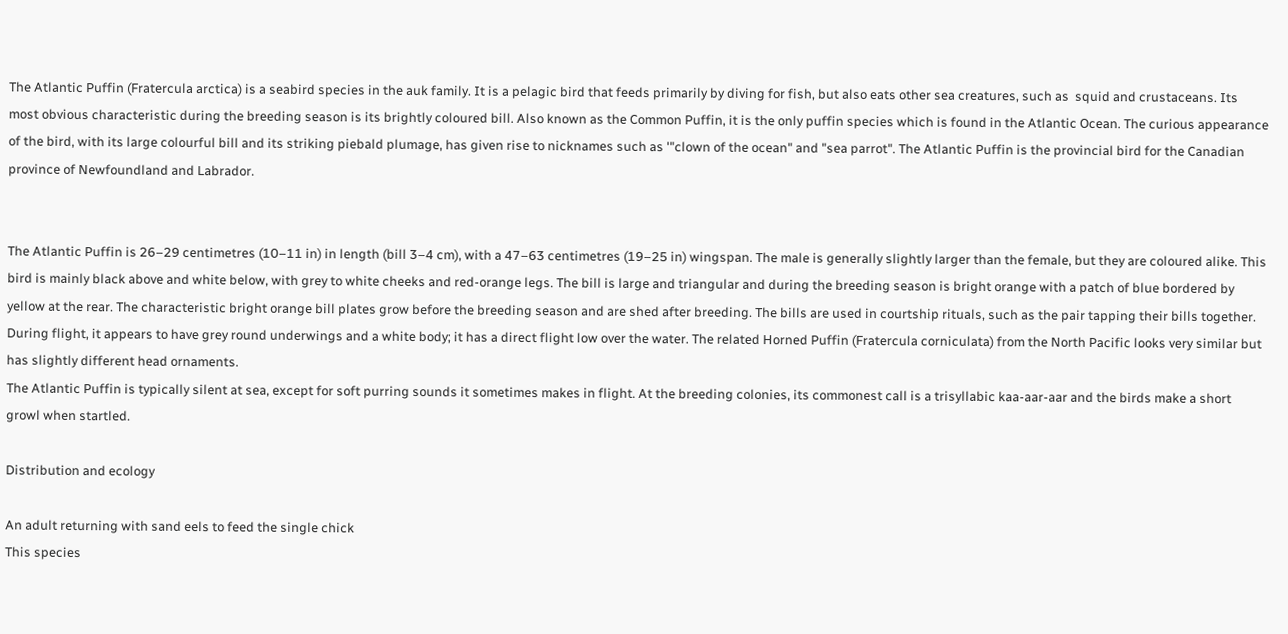The Atlantic Puffin (Fratercula arctica) is a seabird species in the auk family. It is a pelagic bird that feeds primarily by diving for fish, but also eats other sea creatures, such as  squid and crustaceans. Its most obvious characteristic during the breeding season is its brightly coloured bill. Also known as the Common Puffin, it is the only puffin species which is found in the Atlantic Ocean. The curious appearance of the bird, with its large colourful bill and its striking piebald plumage, has given rise to nicknames such as '"clown of the ocean" and "sea parrot". The Atlantic Puffin is the provincial bird for the Canadian province of Newfoundland and Labrador.


The Atlantic Puffin is 26–29 centimetres (10–11 in) in length (bill 3–4 cm), with a 47–63 centimetres (19–25 in) wingspan. The male is generally slightly larger than the female, but they are coloured alike. This bird is mainly black above and white below, with grey to white cheeks and red-orange legs. The bill is large and triangular and during the breeding season is bright orange with a patch of blue bordered by yellow at the rear. The characteristic bright orange bill plates grow before the breeding season and are shed after breeding. The bills are used in courtship rituals, such as the pair tapping their bills together. During flight, it appears to have grey round underwings and a white body; it has a direct flight low over the water. The related Horned Puffin (Fratercula corniculata) from the North Pacific looks very similar but has slightly different head ornaments.
The Atlantic Puffin is typically silent at sea, except for soft purring sounds it sometimes makes in flight. At the breeding colonies, its commonest call is a trisyllabic kaa-aar-aar and the birds make a short growl when startled.

Distribution and ecology

An adult returning with sand eels to feed the single chick
This species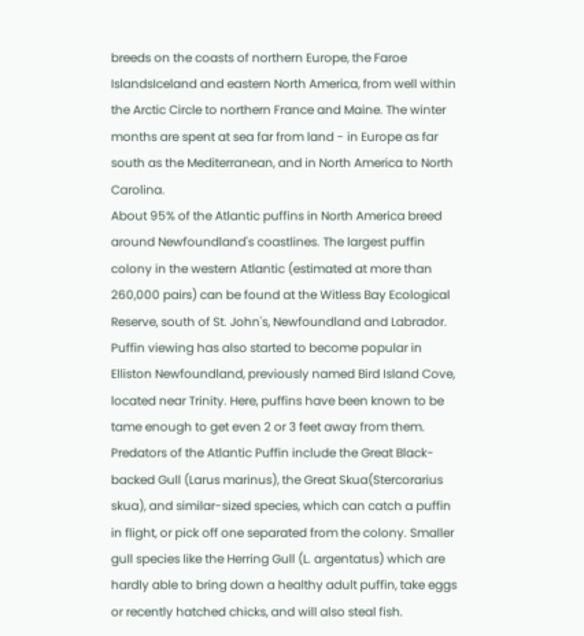breeds on the coasts of northern Europe, the Faroe IslandsIceland and eastern North America, from well within the Arctic Circle to northern France and Maine. The winter months are spent at sea far from land - in Europe as far south as the Mediterranean, and in North America to North Carolina.
About 95% of the Atlantic puffins in North America breed around Newfoundland's coastlines. The largest puffin colony in the western Atlantic (estimated at more than 260,000 pairs) can be found at the Witless Bay Ecological Reserve, south of St. John's, Newfoundland and Labrador.
Puffin viewing has also started to become popular in Elliston Newfoundland, previously named Bird Island Cove, located near Trinity. Here, puffins have been known to be tame enough to get even 2 or 3 feet away from them.
Predators of the Atlantic Puffin include the Great Black-backed Gull (Larus marinus), the Great Skua(Stercorarius skua), and similar-sized species, which can catch a puffin in flight, or pick off one separated from the colony. Smaller gull species like the Herring Gull (L. argentatus) which are hardly able to bring down a healthy adult puffin, take eggs or recently hatched chicks, and will also steal fish.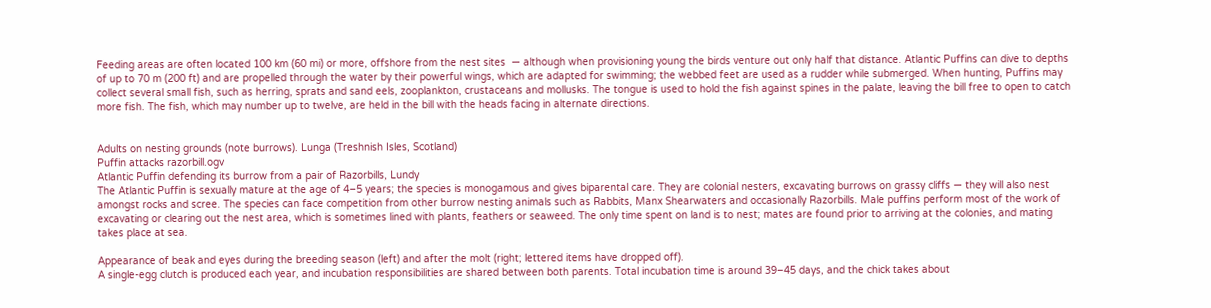Feeding areas are often located 100 km (60 mi) or more, offshore from the nest sites  — although when provisioning young the birds venture out only half that distance. Atlantic Puffins can dive to depths of up to 70 m (200 ft) and are propelled through the water by their powerful wings, which are adapted for swimming; the webbed feet are used as a rudder while submerged. When hunting, Puffins may collect several small fish, such as herring, sprats and sand eels, zooplankton, crustaceans and mollusks. The tongue is used to hold the fish against spines in the palate, leaving the bill free to open to catch more fish. The fish, which may number up to twelve, are held in the bill with the heads facing in alternate directions.


Adults on nesting grounds (note burrows). Lunga (Treshnish Isles, Scotland)
Puffin attacks razorbill.ogv
Atlantic Puffin defending its burrow from a pair of Razorbills, Lundy
The Atlantic Puffin is sexually mature at the age of 4–5 years; the species is monogamous and gives biparental care. They are colonial nesters, excavating burrows on grassy cliffs — they will also nest amongst rocks and scree. The species can face competition from other burrow nesting animals such as Rabbits, Manx Shearwaters and occasionally Razorbills. Male puffins perform most of the work of excavating or clearing out the nest area, which is sometimes lined with plants, feathers or seaweed. The only time spent on land is to nest; mates are found prior to arriving at the colonies, and mating takes place at sea.

Appearance of beak and eyes during the breeding season (left) and after the molt (right; lettered items have dropped off).
A single-egg clutch is produced each year, and incubation responsibilities are shared between both parents. Total incubation time is around 39–45 days, and the chick takes about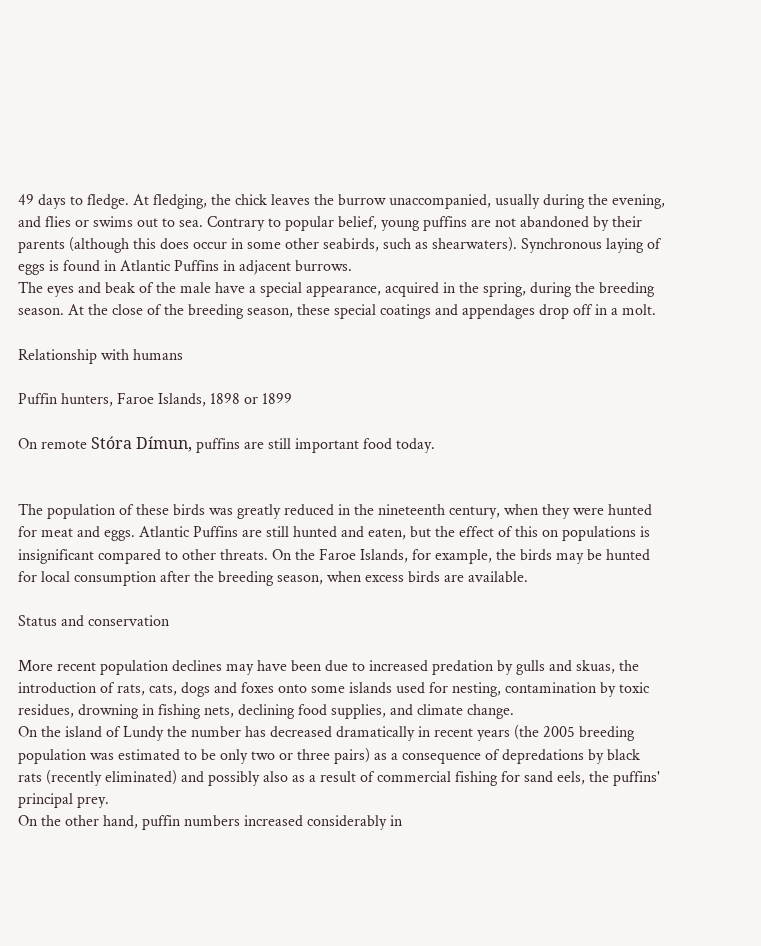49 days to fledge. At fledging, the chick leaves the burrow unaccompanied, usually during the evening, and flies or swims out to sea. Contrary to popular belief, young puffins are not abandoned by their parents (although this does occur in some other seabirds, such as shearwaters). Synchronous laying of eggs is found in Atlantic Puffins in adjacent burrows.
The eyes and beak of the male have a special appearance, acquired in the spring, during the breeding season. At the close of the breeding season, these special coatings and appendages drop off in a molt.

Relationship with humans

Puffin hunters, Faroe Islands, 1898 or 1899

On remote Stóra Dímun, puffins are still important food today.


The population of these birds was greatly reduced in the nineteenth century, when they were hunted for meat and eggs. Atlantic Puffins are still hunted and eaten, but the effect of this on populations is insignificant compared to other threats. On the Faroe Islands, for example, the birds may be hunted for local consumption after the breeding season, when excess birds are available.

Status and conservation

More recent population declines may have been due to increased predation by gulls and skuas, the introduction of rats, cats, dogs and foxes onto some islands used for nesting, contamination by toxic residues, drowning in fishing nets, declining food supplies, and climate change.
On the island of Lundy the number has decreased dramatically in recent years (the 2005 breeding population was estimated to be only two or three pairs) as a consequence of depredations by black rats (recently eliminated) and possibly also as a result of commercial fishing for sand eels, the puffins' principal prey.
On the other hand, puffin numbers increased considerably in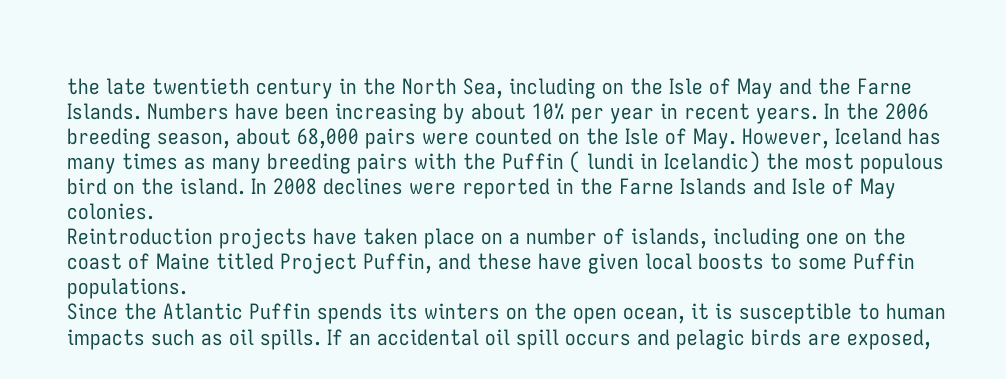the late twentieth century in the North Sea, including on the Isle of May and the Farne Islands. Numbers have been increasing by about 10% per year in recent years. In the 2006 breeding season, about 68,000 pairs were counted on the Isle of May. However, Iceland has many times as many breeding pairs with the Puffin ( lundi in Icelandic) the most populous bird on the island. In 2008 declines were reported in the Farne Islands and Isle of May colonies.
Reintroduction projects have taken place on a number of islands, including one on the coast of Maine titled Project Puffin, and these have given local boosts to some Puffin populations.
Since the Atlantic Puffin spends its winters on the open ocean, it is susceptible to human impacts such as oil spills. If an accidental oil spill occurs and pelagic birds are exposed,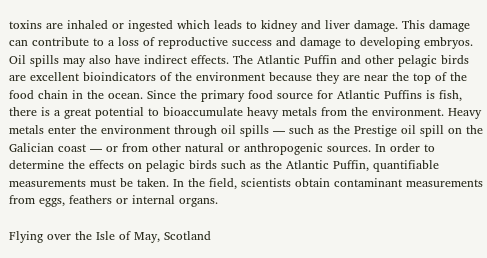toxins are inhaled or ingested which leads to kidney and liver damage. This damage can contribute to a loss of reproductive success and damage to developing embryos. Oil spills may also have indirect effects. The Atlantic Puffin and other pelagic birds are excellent bioindicators of the environment because they are near the top of the food chain in the ocean. Since the primary food source for Atlantic Puffins is fish, there is a great potential to bioaccumulate heavy metals from the environment. Heavy metals enter the environment through oil spills — such as the Prestige oil spill on the Galician coast — or from other natural or anthropogenic sources. In order to determine the effects on pelagic birds such as the Atlantic Puffin, quantifiable measurements must be taken. In the field, scientists obtain contaminant measurements from eggs, feathers or internal organs.

Flying over the Isle of May, Scotland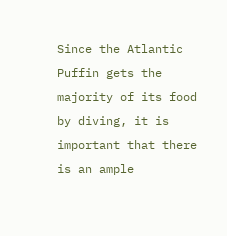Since the Atlantic Puffin gets the majority of its food by diving, it is important that there is an ample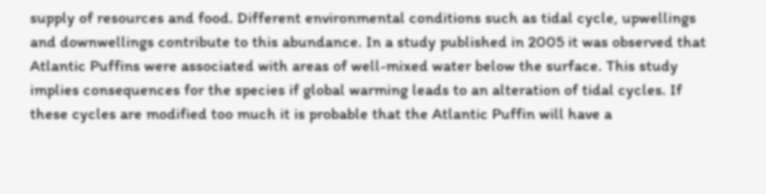supply of resources and food. Different environmental conditions such as tidal cycle, upwellings and downwellings contribute to this abundance. In a study published in 2005 it was observed that Atlantic Puffins were associated with areas of well-mixed water below the surface. This study implies consequences for the species if global warming leads to an alteration of tidal cycles. If these cycles are modified too much it is probable that the Atlantic Puffin will have a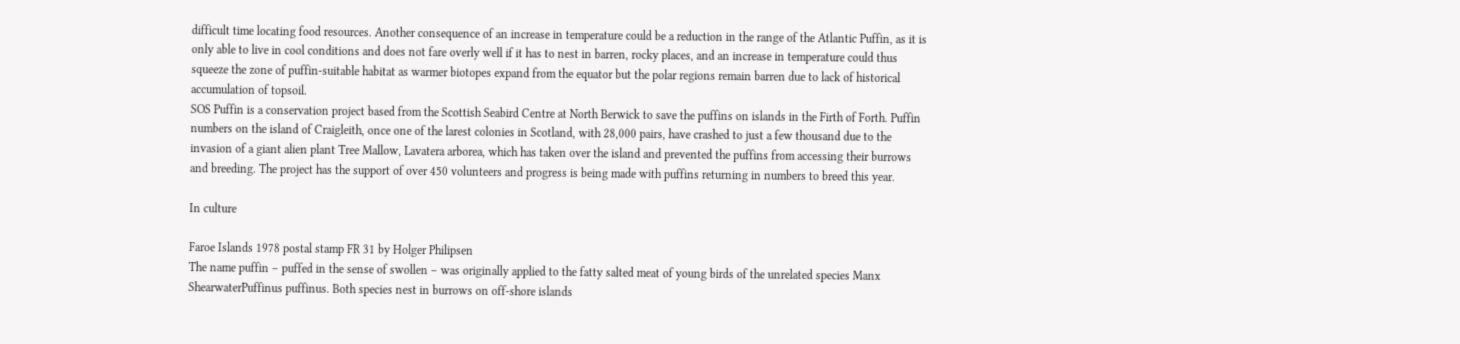difficult time locating food resources. Another consequence of an increase in temperature could be a reduction in the range of the Atlantic Puffin, as it is only able to live in cool conditions and does not fare overly well if it has to nest in barren, rocky places, and an increase in temperature could thus squeeze the zone of puffin-suitable habitat as warmer biotopes expand from the equator but the polar regions remain barren due to lack of historical accumulation of topsoil.
SOS Puffin is a conservation project based from the Scottish Seabird Centre at North Berwick to save the puffins on islands in the Firth of Forth. Puffin numbers on the island of Craigleith, once one of the larest colonies in Scotland, with 28,000 pairs, have crashed to just a few thousand due to the invasion of a giant alien plant Tree Mallow, Lavatera arborea, which has taken over the island and prevented the puffins from accessing their burrows and breeding. The project has the support of over 450 volunteers and progress is being made with puffins returning in numbers to breed this year.

In culture

Faroe Islands 1978 postal stamp FR 31 by Holger Philipsen
The name puffin – puffed in the sense of swollen – was originally applied to the fatty salted meat of young birds of the unrelated species Manx ShearwaterPuffinus puffinus. Both species nest in burrows on off-shore islands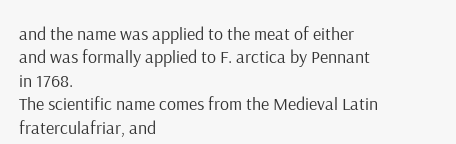and the name was applied to the meat of either and was formally applied to F. arctica by Pennant in 1768.
The scientific name comes from the Medieval Latin fraterculafriar, and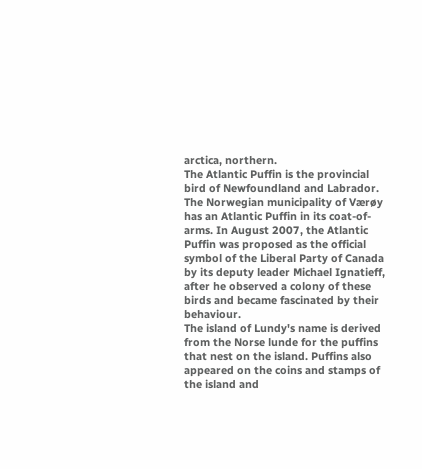arctica, northern.
The Atlantic Puffin is the provincial bird of Newfoundland and Labrador. The Norwegian municipality of Værøy has an Atlantic Puffin in its coat-of-arms. In August 2007, the Atlantic Puffin was proposed as the official symbol of the Liberal Party of Canada by its deputy leader Michael Ignatieff, after he observed a colony of these birds and became fascinated by their behaviour.
The island of Lundy's name is derived from the Norse lunde for the puffins that nest on the island. Puffins also appeared on the coins and stamps of the island and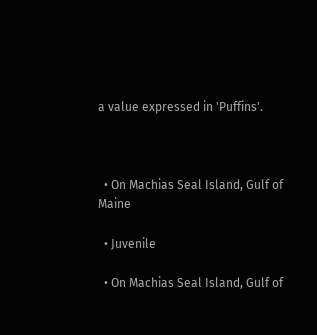a value expressed in 'Puffins'.



  • On Machias Seal Island, Gulf of Maine

  • Juvenile

  • On Machias Seal Island, Gulf of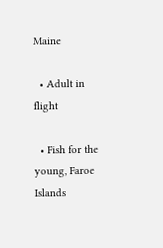Maine

  • Adult in flight

  • Fish for the young, Faroe Islands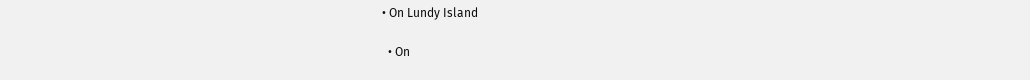• On Lundy Island

  • On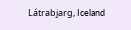Látrabjarg, Iceland